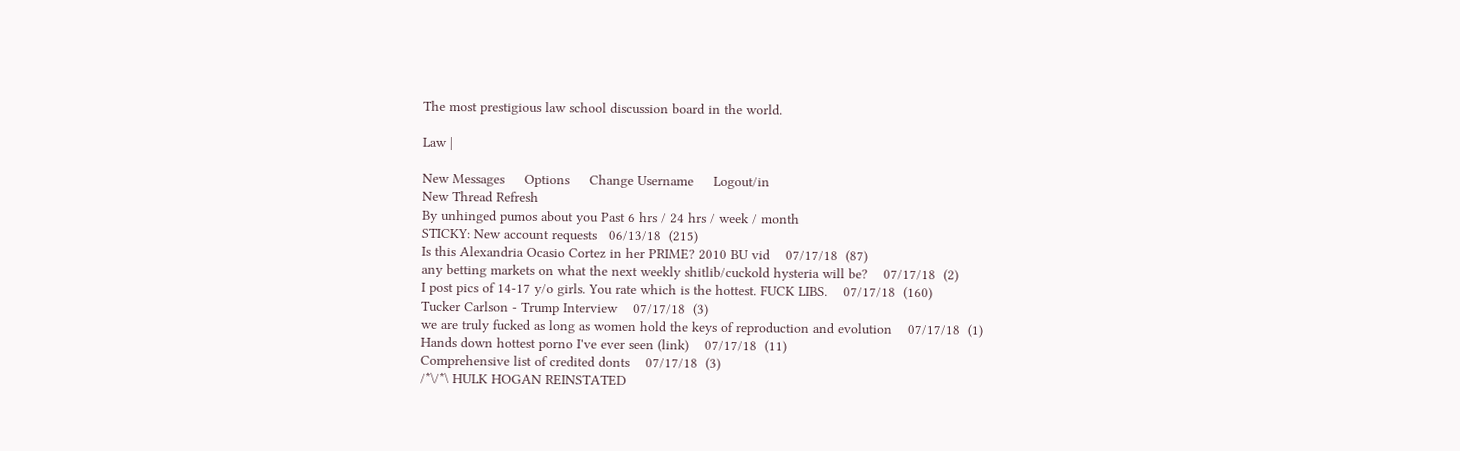The most prestigious law school discussion board in the world.

Law |

New Messages     Options     Change Username     Logout/in
New Thread Refresh
By unhinged pumos about you Past 6 hrs / 24 hrs / week / month
STICKY: New account requests   06/13/18  (215)
Is this Alexandria Ocasio Cortez in her PRIME? 2010 BU vid    07/17/18  (87)
any betting markets on what the next weekly shitlib/cuckold hysteria will be?    07/17/18  (2)
I post pics of 14-17 y/o girls. You rate which is the hottest. FUCK LIBS.    07/17/18  (160)
Tucker Carlson - Trump Interview    07/17/18  (3)
we are truly fucked as long as women hold the keys of reproduction and evolution    07/17/18  (1)
Hands down hottest porno I've ever seen (link)    07/17/18  (11)
Comprehensive list of credited donts    07/17/18  (3)
/*\/*\ HULK HOGAN REINSTATED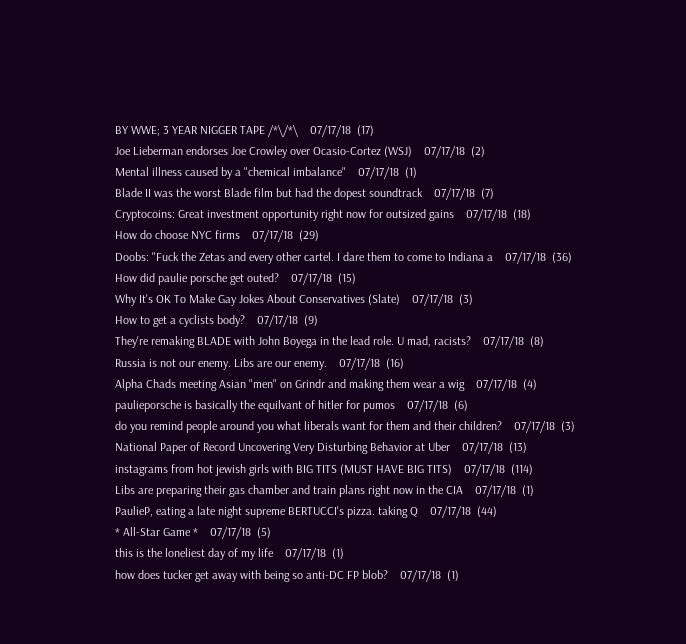BY WWE; 3 YEAR NIGGER TAPE /*\/*\    07/17/18  (17)
Joe Lieberman endorses Joe Crowley over Ocasio-Cortez (WSJ)    07/17/18  (2)
Mental illness caused by a "chemical imbalance"    07/17/18  (1)
Blade II was the worst Blade film but had the dopest soundtrack    07/17/18  (7)
Cryptocoins: Great investment opportunity right now for outsized gains    07/17/18  (18)
How do choose NYC firms    07/17/18  (29)
Doobs: "Fuck the Zetas and every other cartel. I dare them to come to Indiana a    07/17/18  (36)
How did paulie porsche get outed?    07/17/18  (15)
Why It's OK To Make Gay Jokes About Conservatives (Slate)    07/17/18  (3)
How to get a cyclists body?    07/17/18  (9)
They're remaking BLADE with John Boyega in the lead role. U mad, racists?    07/17/18  (8)
Russia is not our enemy. Libs are our enemy.    07/17/18  (16)
Alpha Chads meeting Asian "men" on Grindr and making them wear a wig    07/17/18  (4)
paulieporsche is basically the equilvant of hitler for pumos    07/17/18  (6)
do you remind people around you what liberals want for them and their children?    07/17/18  (3)
National Paper of Record Uncovering Very Disturbing Behavior at Uber    07/17/18  (13)
instagrams from hot jewish girls with BIG TITS (MUST HAVE BIG TITS)    07/17/18  (114)
Libs are preparing their gas chamber and train plans right now in the CIA    07/17/18  (1)
PaulieP, eating a late night supreme BERTUCCI's pizza. taking Q    07/17/18  (44)
* All-Star Game *    07/17/18  (5)
this is the loneliest day of my life    07/17/18  (1)
how does tucker get away with being so anti-DC FP blob?    07/17/18  (1)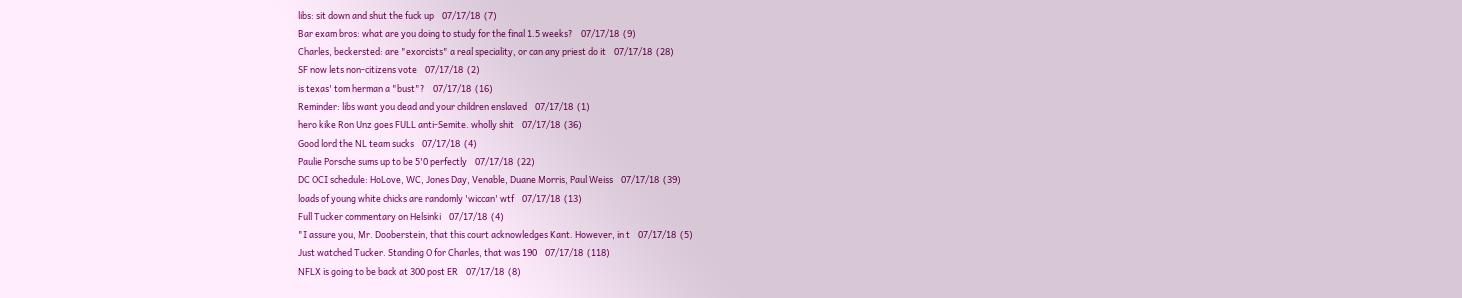libs: sit down and shut the fuck up    07/17/18  (7)
Bar exam bros: what are you doing to study for the final 1.5 weeks?    07/17/18  (9)
Charles, beckersted: are "exorcists" a real speciality, or can any priest do it    07/17/18  (28)
SF now lets non-citizens vote    07/17/18  (2)
is texas' tom herman a "bust"?    07/17/18  (16)
Reminder: libs want you dead and your children enslaved    07/17/18  (1)
hero kike Ron Unz goes FULL anti-Semite. wholly shit    07/17/18  (36)
Good lord the NL team sucks    07/17/18  (4)
Paulie Porsche sums up to be 5'0 perfectly    07/17/18  (22)
DC OCI schedule: HoLove, WC, Jones Day, Venable, Duane Morris, Paul Weiss    07/17/18  (39)
loads of young white chicks are randomly 'wiccan' wtf    07/17/18  (13)
Full Tucker commentary on Helsinki    07/17/18  (4)
"I assure you, Mr. Dooberstein, that this court acknowledges Kant. However, in t    07/17/18  (5)
Just watched Tucker. Standing O for Charles, that was 190    07/17/18  (118)
NFLX is going to be back at 300 post ER    07/17/18  (8)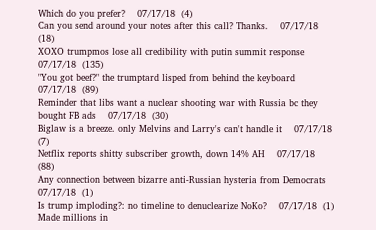Which do you prefer?    07/17/18  (4)
Can you send around your notes after this call? Thanks.    07/17/18  (18)
XOXO trumpmos lose all credibility with putin summit response    07/17/18  (135)
"You got beef?" the trumptard lisped from behind the keyboard    07/17/18  (89)
Reminder that libs want a nuclear shooting war with Russia bc they bought FB ads    07/17/18  (30)
Biglaw is a breeze. only Melvins and Larry's can't handle it    07/17/18  (7)
Netflix reports shitty subscriber growth, down 14% AH    07/17/18  (88)
Any connection between bizarre anti-Russian hysteria from Democrats    07/17/18  (1)
Is trump imploding?: no timeline to denuclearize NoKo?    07/17/18  (1)
Made millions in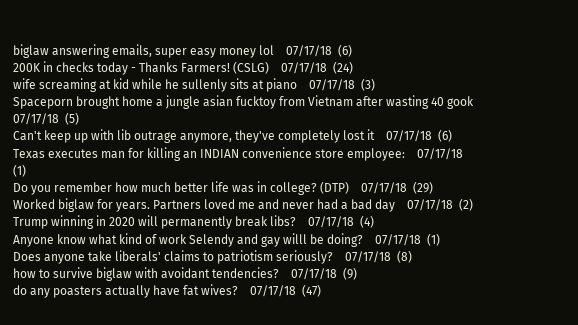biglaw answering emails, super easy money lol    07/17/18  (6)
200K in checks today - Thanks Farmers! (CSLG)    07/17/18  (24)
wife screaming at kid while he sullenly sits at piano    07/17/18  (3)
Spaceporn brought home a jungle asian fucktoy from Vietnam after wasting 40 gook    07/17/18  (5)
Can't keep up with lib outrage anymore, they've completely lost it    07/17/18  (6)
Texas executes man for killing an INDIAN convenience store employee:    07/17/18  (1)
Do you remember how much better life was in college? (DTP)    07/17/18  (29)
Worked biglaw for years. Partners loved me and never had a bad day    07/17/18  (2)
Trump winning in 2020 will permanently break libs?    07/17/18  (4)
Anyone know what kind of work Selendy and gay willl be doing?    07/17/18  (1)
Does anyone take liberals' claims to patriotism seriously?    07/17/18  (8)
how to survive biglaw with avoidant tendencies?    07/17/18  (9)
do any poasters actually have fat wives?    07/17/18  (47)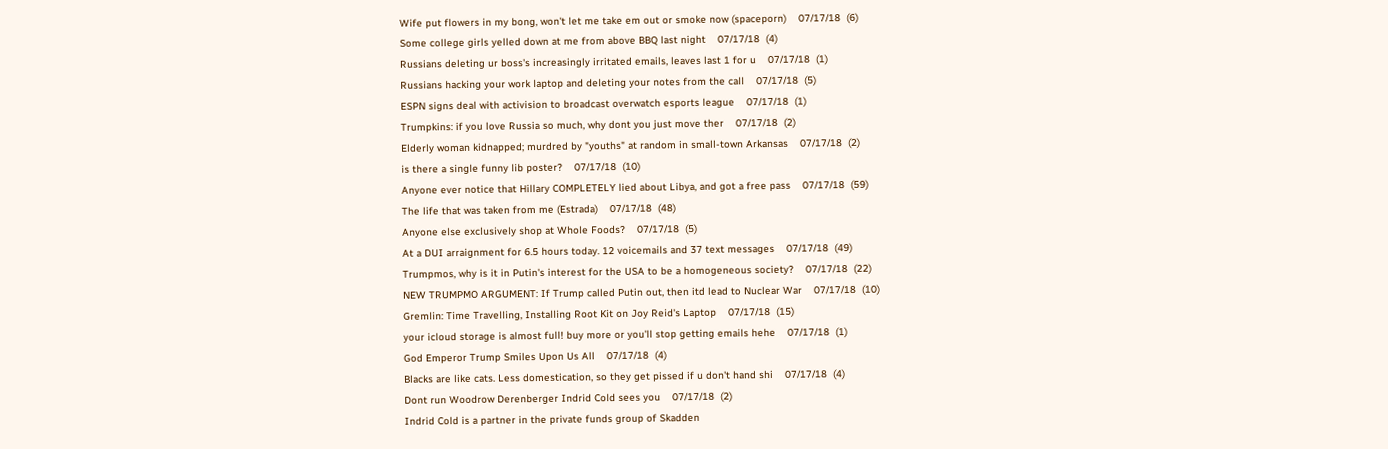Wife put flowers in my bong, won't let me take em out or smoke now (spaceporn)    07/17/18  (6)
Some college girls yelled down at me from above BBQ last night    07/17/18  (4)
Russians deleting ur boss's increasingly irritated emails, leaves last 1 for u    07/17/18  (1)
Russians hacking your work laptop and deleting your notes from the call    07/17/18  (5)
ESPN signs deal with activision to broadcast overwatch esports league    07/17/18  (1)
Trumpkins: if you love Russia so much, why dont you just move ther    07/17/18  (2)
Elderly woman kidnapped; murdred by "youths" at random in small-town Arkansas    07/17/18  (2)
is there a single funny lib poster?    07/17/18  (10)
Anyone ever notice that Hillary COMPLETELY lied about Libya, and got a free pass    07/17/18  (59)
The life that was taken from me (Estrada)    07/17/18  (48)
Anyone else exclusively shop at Whole Foods?    07/17/18  (5)
At a DUI arraignment for 6.5 hours today. 12 voicemails and 37 text messages    07/17/18  (49)
Trumpmos, why is it in Putin's interest for the USA to be a homogeneous society?    07/17/18  (22)
NEW TRUMPMO ARGUMENT: If Trump called Putin out, then itd lead to Nuclear War    07/17/18  (10)
Gremlin: Time Travelling, Installing Root Kit on Joy Reid's Laptop    07/17/18  (15)
your icloud storage is almost full! buy more or you'll stop getting emails hehe    07/17/18  (1)
God Emperor Trump Smiles Upon Us All    07/17/18  (4)
Blacks are like cats. Less domestication, so they get pissed if u don't hand shi    07/17/18  (4)
Dont run Woodrow Derenberger Indrid Cold sees you    07/17/18  (2)
Indrid Cold is a partner in the private funds group of Skadden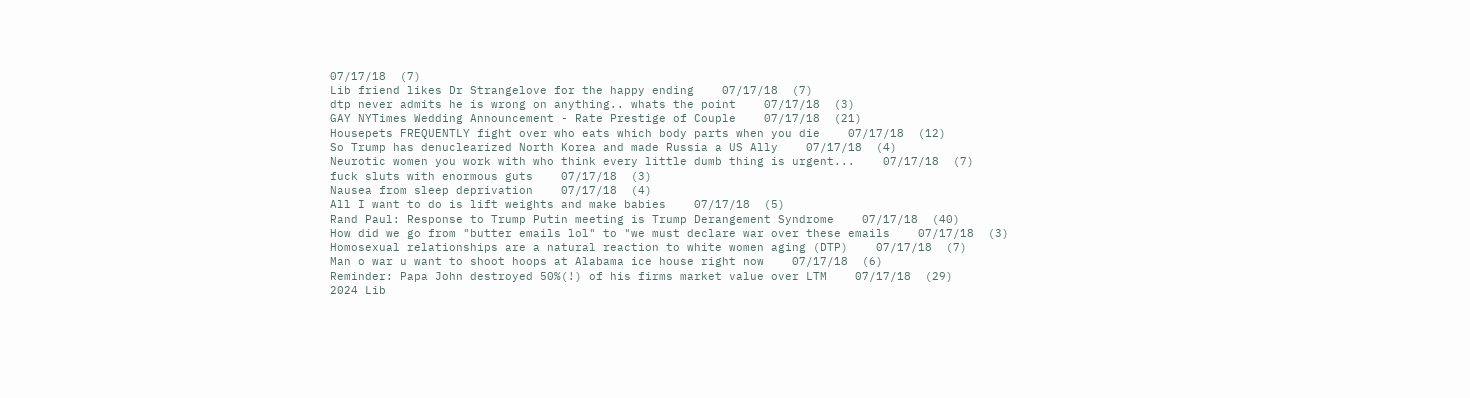07/17/18  (7)
Lib friend likes Dr Strangelove for the happy ending    07/17/18  (7)
dtp never admits he is wrong on anything.. whats the point    07/17/18  (3)
GAY NYTimes Wedding Announcement - Rate Prestige of Couple    07/17/18  (21)
Housepets FREQUENTLY fight over who eats which body parts when you die    07/17/18  (12)
So Trump has denuclearized North Korea and made Russia a US Ally    07/17/18  (4)
Neurotic women you work with who think every little dumb thing is urgent...    07/17/18  (7)
fuck sluts with enormous guts    07/17/18  (3)
Nausea from sleep deprivation    07/17/18  (4)
All I want to do is lift weights and make babies    07/17/18  (5)
Rand Paul: Response to Trump Putin meeting is Trump Derangement Syndrome    07/17/18  (40)
How did we go from "butter emails lol" to "we must declare war over these emails    07/17/18  (3)
Homosexual relationships are a natural reaction to white women aging (DTP)    07/17/18  (7)
Man o war u want to shoot hoops at Alabama ice house right now    07/17/18  (6)
Reminder: Papa John destroyed 50%(!) of his firms market value over LTM    07/17/18  (29)
2024 Lib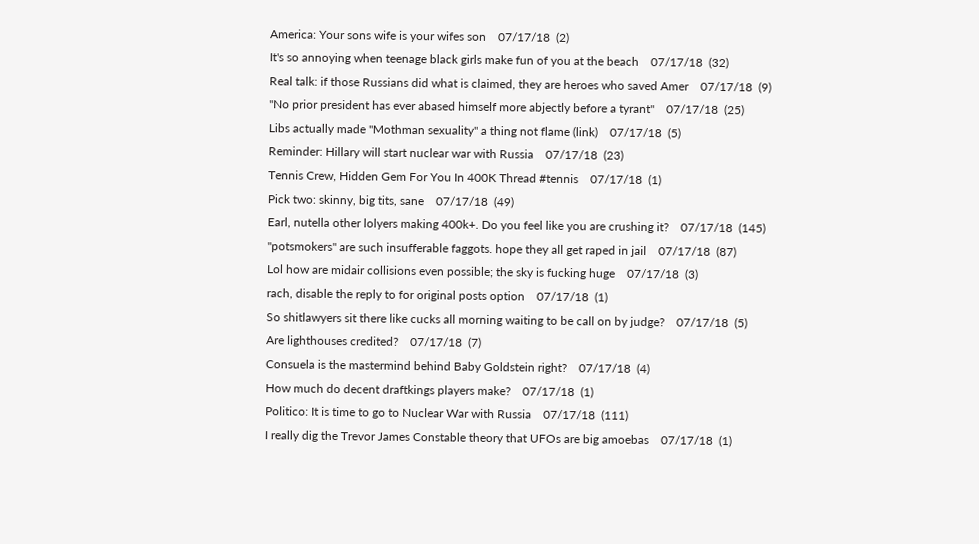America: Your sons wife is your wifes son    07/17/18  (2)
It's so annoying when teenage black girls make fun of you at the beach    07/17/18  (32)
Real talk: if those Russians did what is claimed, they are heroes who saved Amer    07/17/18  (9)
"No prior president has ever abased himself more abjectly before a tyrant"    07/17/18  (25)
Libs actually made "Mothman sexuality" a thing not flame (link)    07/17/18  (5)
Reminder: Hillary will start nuclear war with Russia    07/17/18  (23)
Tennis Crew, Hidden Gem For You In 400K Thread #tennis    07/17/18  (1)
Pick two: skinny, big tits, sane    07/17/18  (49)
Earl, nutella other lolyers making 400k+. Do you feel like you are crushing it?    07/17/18  (145)
"potsmokers" are such insufferable faggots. hope they all get raped in jail    07/17/18  (87)
Lol how are midair collisions even possible; the sky is fucking huge    07/17/18  (3)
rach, disable the reply to for original posts option    07/17/18  (1)
So shitlawyers sit there like cucks all morning waiting to be call on by judge?    07/17/18  (5)
Are lighthouses credited?    07/17/18  (7)
Consuela is the mastermind behind Baby Goldstein right?    07/17/18  (4)
How much do decent draftkings players make?    07/17/18  (1)
Politico: It is time to go to Nuclear War with Russia    07/17/18  (111)
I really dig the Trevor James Constable theory that UFOs are big amoebas    07/17/18  (1)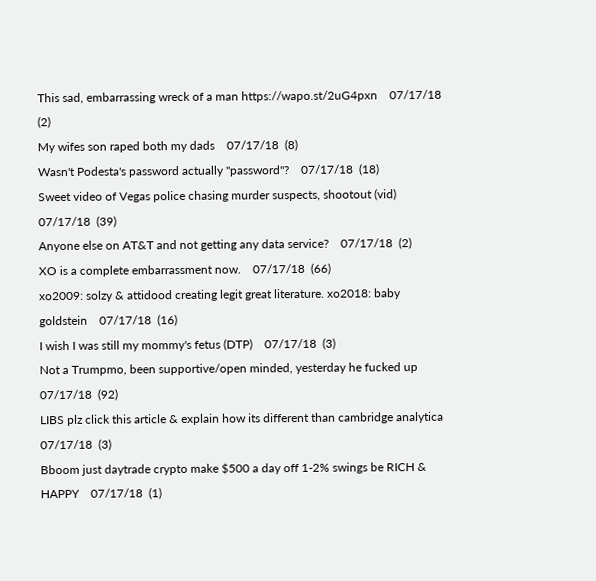This sad, embarrassing wreck of a man https://wapo.st/2uG4pxn    07/17/18  (2)
My wifes son raped both my dads    07/17/18  (8)
Wasn't Podesta's password actually "password"?    07/17/18  (18)
Sweet video of Vegas police chasing murder suspects, shootout (vid)    07/17/18  (39)
Anyone else on AT&T and not getting any data service?    07/17/18  (2)
XO is a complete embarrassment now.    07/17/18  (66)
xo2009: solzy & attidood creating legit great literature. xo2018: baby goldstein    07/17/18  (16)
I wish I was still my mommy's fetus (DTP)    07/17/18  (3)
Not a Trumpmo, been supportive/open minded, yesterday he fucked up    07/17/18  (92)
LIBS plz click this article & explain how its different than cambridge analytica    07/17/18  (3)
Bboom just daytrade crypto make $500 a day off 1-2% swings be RICH & HAPPY    07/17/18  (1)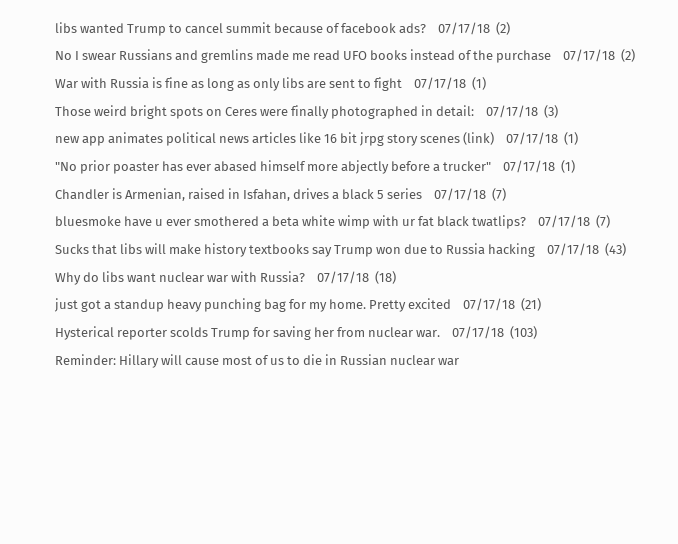libs wanted Trump to cancel summit because of facebook ads?    07/17/18  (2)
No I swear Russians and gremlins made me read UFO books instead of the purchase    07/17/18  (2)
War with Russia is fine as long as only libs are sent to fight    07/17/18  (1)
Those weird bright spots on Ceres were finally photographed in detail:    07/17/18  (3)
new app animates political news articles like 16 bit jrpg story scenes (link)    07/17/18  (1)
"No prior poaster has ever abased himself more abjectly before a trucker"    07/17/18  (1)
Chandler is Armenian, raised in Isfahan, drives a black 5 series    07/17/18  (7)
bluesmoke have u ever smothered a beta white wimp with ur fat black twatlips?    07/17/18  (7)
Sucks that libs will make history textbooks say Trump won due to Russia hacking    07/17/18  (43)
Why do libs want nuclear war with Russia?    07/17/18  (18)
just got a standup heavy punching bag for my home. Pretty excited    07/17/18  (21)
Hysterical reporter scolds Trump for saving her from nuclear war.    07/17/18  (103)
Reminder: Hillary will cause most of us to die in Russian nuclear war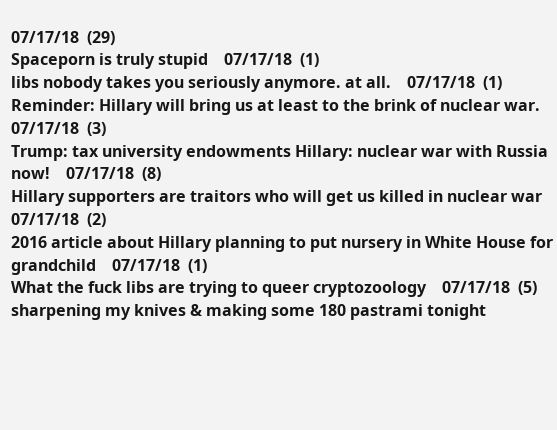07/17/18  (29)
Spaceporn is truly stupid    07/17/18  (1)
libs nobody takes you seriously anymore. at all.    07/17/18  (1)
Reminder: Hillary will bring us at least to the brink of nuclear war.    07/17/18  (3)
Trump: tax university endowments Hillary: nuclear war with Russia now!    07/17/18  (8)
Hillary supporters are traitors who will get us killed in nuclear war    07/17/18  (2)
2016 article about Hillary planning to put nursery in White House for grandchild    07/17/18  (1)
What the fuck libs are trying to queer cryptozoology    07/17/18  (5)
sharpening my knives & making some 180 pastrami tonight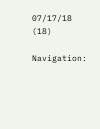07/17/18  (18)

Navigation: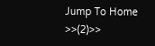Jump To Home >>(2)>>